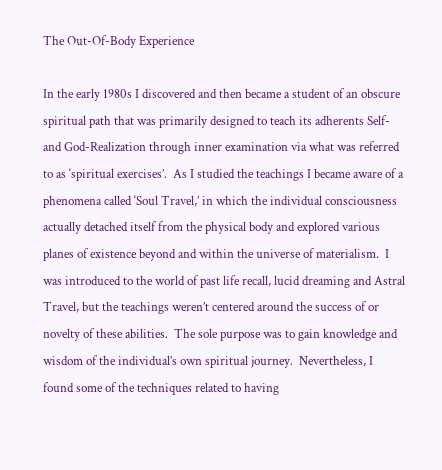The Out-Of-Body Experience

In the early 1980s I discovered and then became a student of an obscure spiritual path that was primarily designed to teach its adherents Self- and God-Realization through inner examination via what was referred to as ‘spiritual exercises’.  As I studied the teachings I became aware of a phenomena called ‘Soul Travel,’ in which the individual consciousness actually detached itself from the physical body and explored various planes of existence beyond and within the universe of materialism.  I was introduced to the world of past life recall, lucid dreaming and Astral Travel, but the teachings weren’t centered around the success of or novelty of these abilities.  The sole purpose was to gain knowledge and wisdom of the individual’s own spiritual journey.  Nevertheless, I found some of the techniques related to having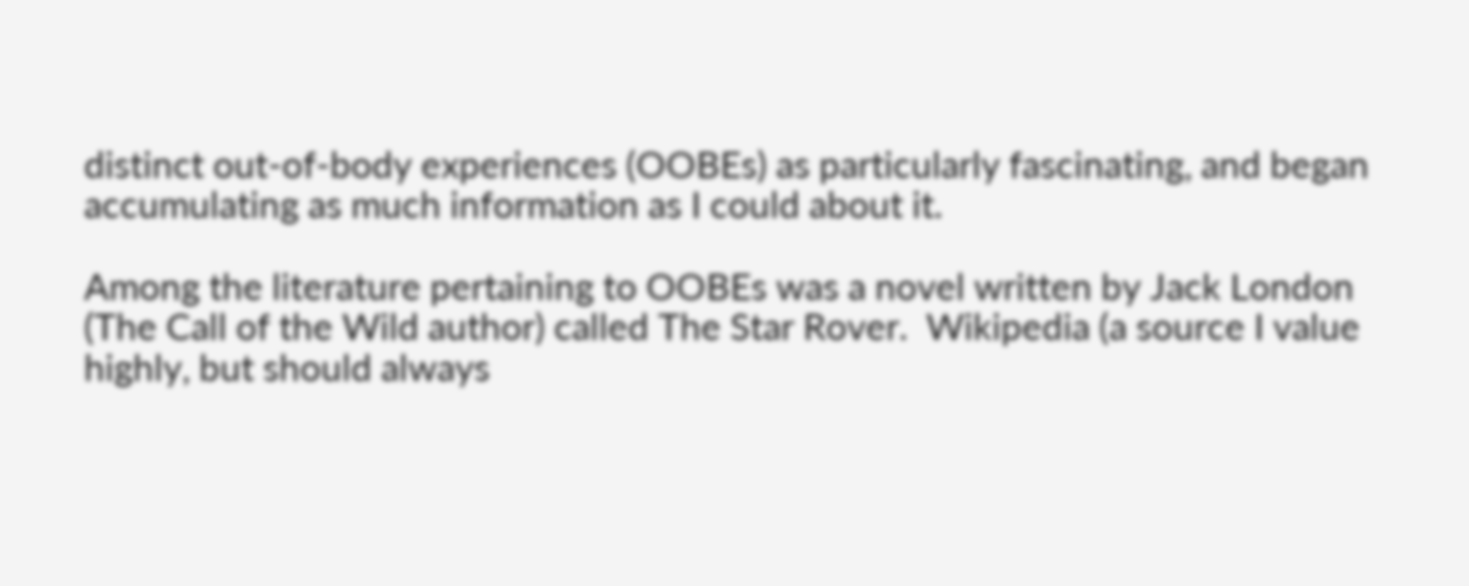distinct out-of-body experiences (OOBEs) as particularly fascinating, and began accumulating as much information as I could about it.

Among the literature pertaining to OOBEs was a novel written by Jack London (The Call of the Wild author) called The Star Rover.  Wikipedia (a source I value highly, but should always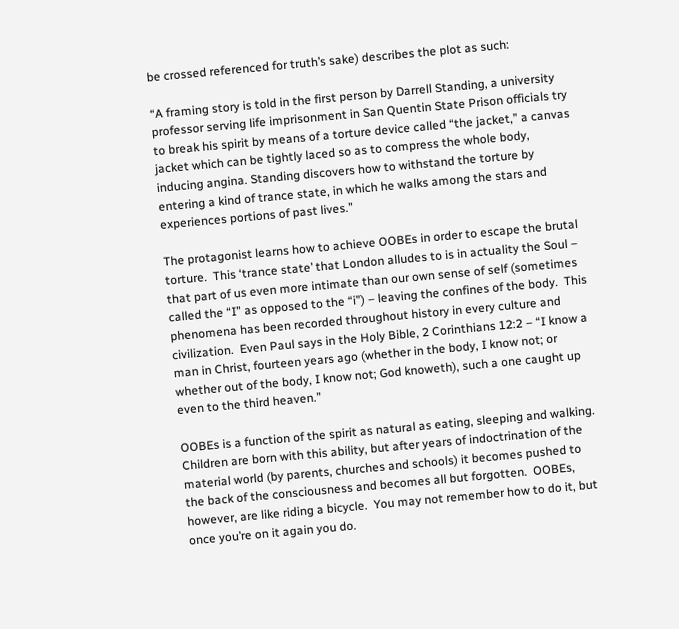be crossed referenced for truth’s sake) describes the plot as such:

“A framing story is told in the first person by Darrell Standing, a university professor serving life imprisonment in San Quentin State Prison officials try to break his spirit by means of a torture device called “the jacket,” a canvas jacket which can be tightly laced so as to compress the whole body, inducing angina. Standing discovers how to withstand the torture by entering a kind of trance state, in which he walks among the stars and experiences portions of past lives.”

The protagonist learns how to achieve OOBEs in order to escape the brutal torture.  This ‘trance state’ that London alludes to is in actuality the Soul – that part of us even more intimate than our own sense of self (sometimes called the “I” as opposed to the “i”) – leaving the confines of the body.  This phenomena has been recorded throughout history in every culture and civilization.  Even Paul says in the Holy Bible, 2 Corinthians 12:2 – “I know a man in Christ, fourteen years ago (whether in the body, I know not; or whether out of the body, I know not; God knoweth), such a one caught up even to the third heaven.”

OOBEs is a function of the spirit as natural as eating, sleeping and walking.  Children are born with this ability, but after years of indoctrination of the material world (by parents, churches and schools) it becomes pushed to the back of the consciousness and becomes all but forgotten.  OOBEs, however, are like riding a bicycle.  You may not remember how to do it, but once you’re on it again you do.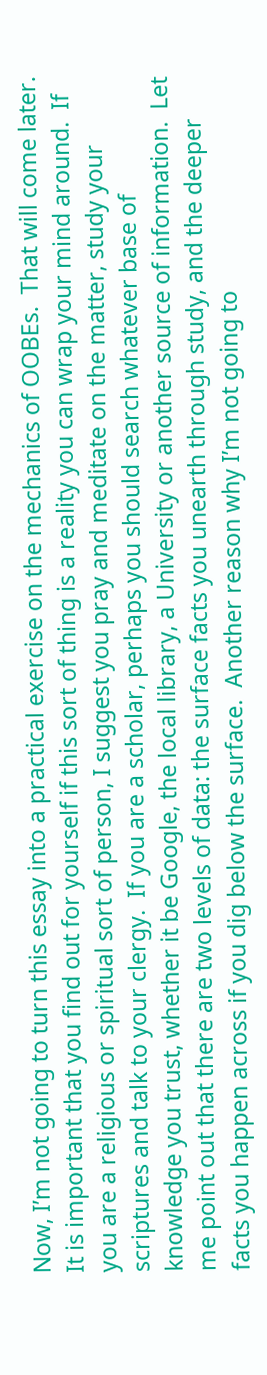Now, I’m not going to turn this essay into a practical exercise on the mechanics of OOBEs.  That will come later.  It is important that you find out for yourself if this sort of thing is a reality you can wrap your mind around.  If you are a religious or spiritual sort of person, I suggest you pray and meditate on the matter, study your scriptures and talk to your clergy.  If you are a scholar, perhaps you should search whatever base of knowledge you trust, whether it be Google, the local library, a University or another source of information.  Let me point out that there are two levels of data: the surface facts you unearth through study, and the deeper facts you happen across if you dig below the surface.  Another reason why I’m not going to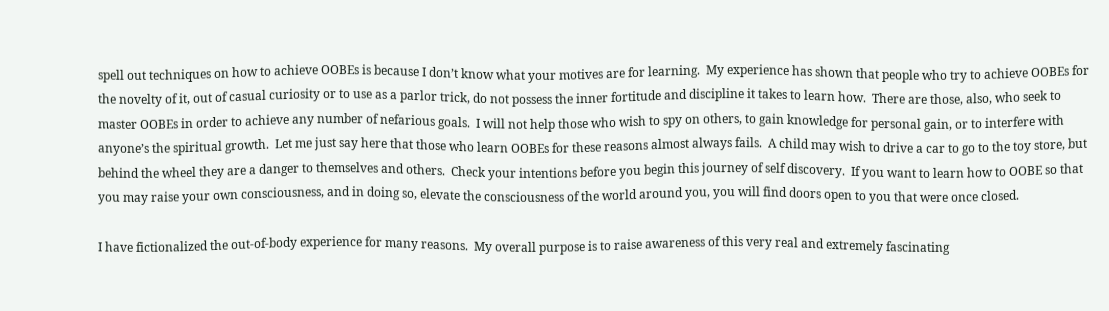spell out techniques on how to achieve OOBEs is because I don’t know what your motives are for learning.  My experience has shown that people who try to achieve OOBEs for the novelty of it, out of casual curiosity or to use as a parlor trick, do not possess the inner fortitude and discipline it takes to learn how.  There are those, also, who seek to master OOBEs in order to achieve any number of nefarious goals.  I will not help those who wish to spy on others, to gain knowledge for personal gain, or to interfere with anyone’s the spiritual growth.  Let me just say here that those who learn OOBEs for these reasons almost always fails.  A child may wish to drive a car to go to the toy store, but behind the wheel they are a danger to themselves and others.  Check your intentions before you begin this journey of self discovery.  If you want to learn how to OOBE so that you may raise your own consciousness, and in doing so, elevate the consciousness of the world around you, you will find doors open to you that were once closed.

I have fictionalized the out-of-body experience for many reasons.  My overall purpose is to raise awareness of this very real and extremely fascinating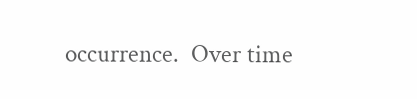occurrence.  Over time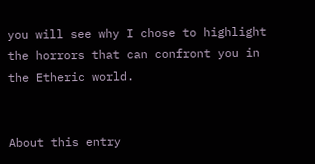you will see why I chose to highlight the horrors that can confront you in the Etheric world.


About this entry